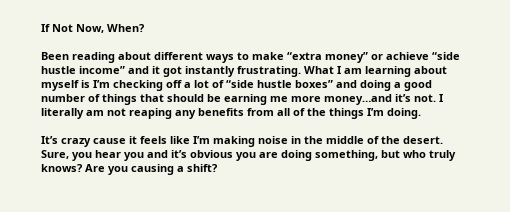If Not Now, When?

Been reading about different ways to make “extra money” or achieve “side hustle income” and it got instantly frustrating. What I am learning about myself is I’m checking off a lot of “side hustle boxes” and doing a good number of things that should be earning me more money…and it’s not. I literally am not reaping any benefits from all of the things I’m doing.

It’s crazy cause it feels like I’m making noise in the middle of the desert. Sure, you hear you and it’s obvious you are doing something, but who truly knows? Are you causing a shift?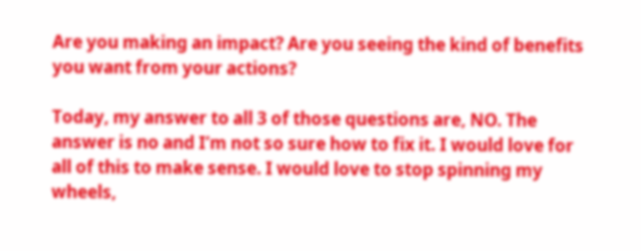Are you making an impact? Are you seeing the kind of benefits you want from your actions?

Today, my answer to all 3 of those questions are, NO. The answer is no and I’m not so sure how to fix it. I would love for all of this to make sense. I would love to stop spinning my wheels,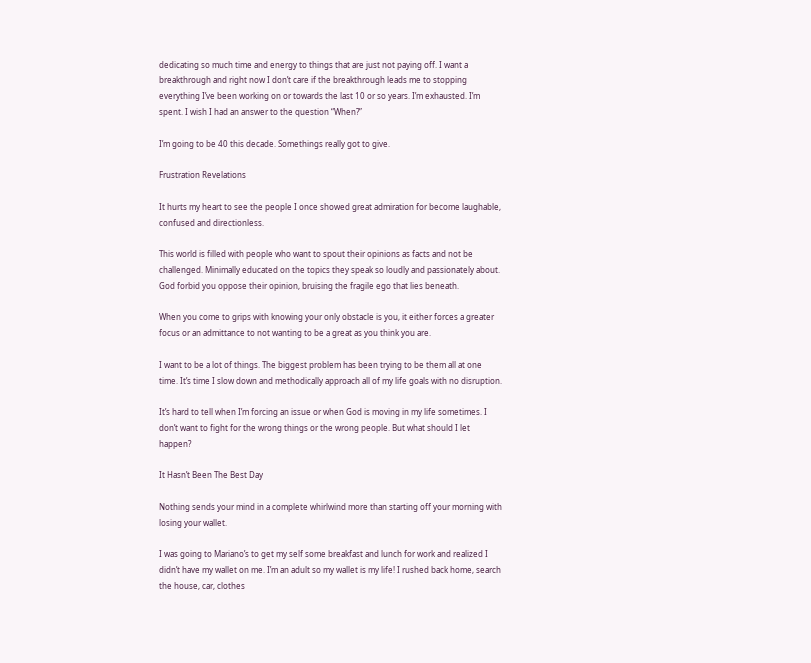dedicating so much time and energy to things that are just not paying off. I want a breakthrough and right now I don’t care if the breakthrough leads me to stopping everything I’ve been working on or towards the last 10 or so years. I’m exhausted. I’m spent. I wish I had an answer to the question “When?”

I’m going to be 40 this decade. Somethings really got to give.

Frustration Revelations

It hurts my heart to see the people I once showed great admiration for become laughable, confused and directionless.

This world is filled with people who want to spout their opinions as facts and not be challenged. Minimally educated on the topics they speak so loudly and passionately about. God forbid you oppose their opinion, bruising the fragile ego that lies beneath.

When you come to grips with knowing your only obstacle is you, it either forces a greater focus or an admittance to not wanting to be a great as you think you are.

I want to be a lot of things. The biggest problem has been trying to be them all at one time. It’s time I slow down and methodically approach all of my life goals with no disruption.

It’s hard to tell when I’m forcing an issue or when God is moving in my life sometimes. I don’t want to fight for the wrong things or the wrong people. But what should I let happen?

It Hasn’t Been The Best Day

Nothing sends your mind in a complete whirlwind more than starting off your morning with losing your wallet.

I was going to Mariano’s to get my self some breakfast and lunch for work and realized I didn’t have my wallet on me. I’m an adult so my wallet is my life! I rushed back home, search the house, car, clothes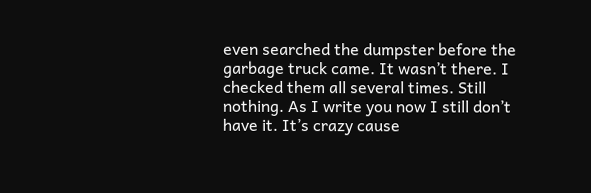even searched the dumpster before the garbage truck came. It wasn’t there. I checked them all several times. Still nothing. As I write you now I still don’t have it. It’s crazy cause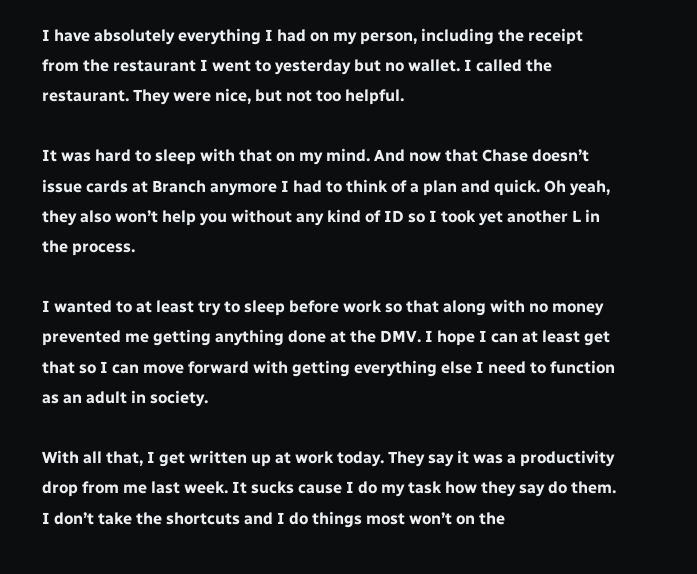I have absolutely everything I had on my person, including the receipt from the restaurant I went to yesterday but no wallet. I called the restaurant. They were nice, but not too helpful.

It was hard to sleep with that on my mind. And now that Chase doesn’t issue cards at Branch anymore I had to think of a plan and quick. Oh yeah, they also won’t help you without any kind of ID so I took yet another L in the process.

I wanted to at least try to sleep before work so that along with no money prevented me getting anything done at the DMV. I hope I can at least get that so I can move forward with getting everything else I need to function as an adult in society.

With all that, I get written up at work today. They say it was a productivity drop from me last week. It sucks cause I do my task how they say do them. I don’t take the shortcuts and I do things most won’t on the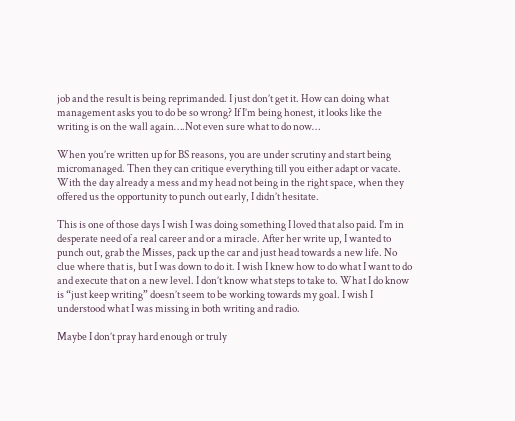job and the result is being reprimanded. I just don’t get it. How can doing what management asks you to do be so wrong? If I’m being honest, it looks like the writing is on the wall again….Not even sure what to do now…

When you’re written up for BS reasons, you are under scrutiny and start being micromanaged. Then they can critique everything till you either adapt or vacate. With the day already a mess and my head not being in the right space, when they offered us the opportunity to punch out early, I didn’t hesitate.

This is one of those days I wish I was doing something I loved that also paid. I’m in desperate need of a real career and or a miracle. After her write up, I wanted to punch out, grab the Misses, pack up the car and just head towards a new life. No clue where that is, but I was down to do it. I wish I knew how to do what I want to do and execute that on a new level. I don’t know what steps to take to. What I do know is “just keep writing” doesn’t seem to be working towards my goal. I wish I understood what I was missing in both writing and radio.

Maybe I don’t pray hard enough or truly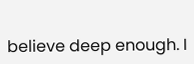believe deep enough. I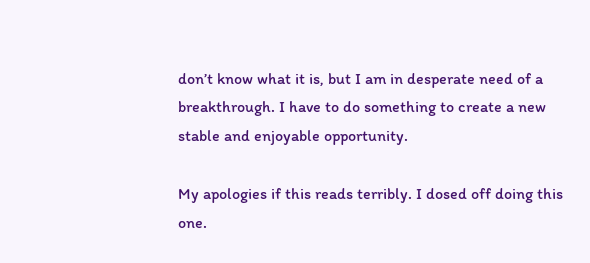don’t know what it is, but I am in desperate need of a breakthrough. I have to do something to create a new stable and enjoyable opportunity.

My apologies if this reads terribly. I dosed off doing this one.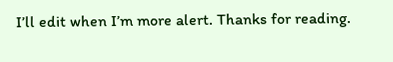I’ll edit when I’m more alert. Thanks for reading.